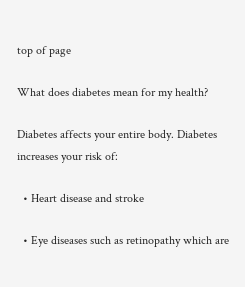top of page

What does diabetes mean for my health?

Diabetes affects your entire body. Diabetes increases your risk of:

  • Heart disease and stroke

  • Eye diseases such as retinopathy which are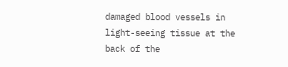damaged blood vessels in light-seeing tissue at the back of the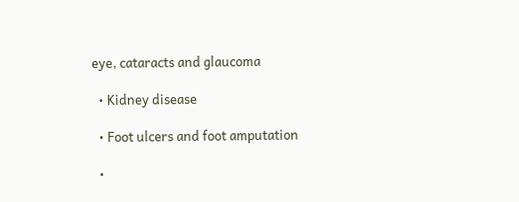eye, cataracts and glaucoma

  • Kidney disease

  • Foot ulcers and foot amputation

  •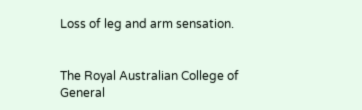Loss of leg and arm sensation.


The Royal Australian College of General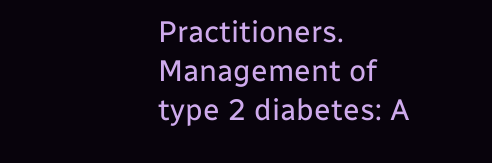Practitioners. Management of type 2 diabetes: A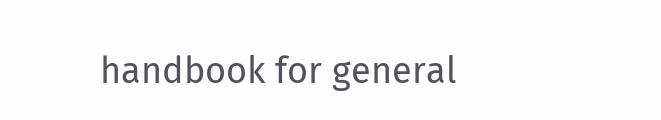handbook for general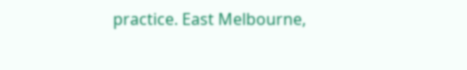practice. East Melbourne,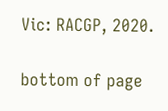Vic: RACGP, 2020.

bottom of page